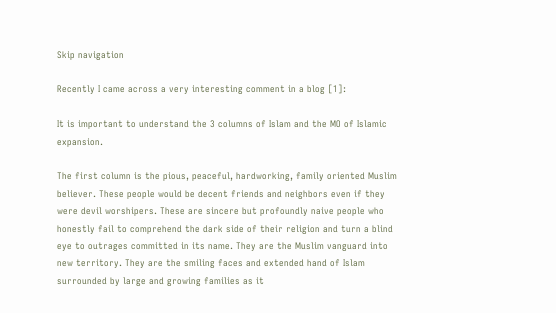Skip navigation

Recently I came across a very interesting comment in a blog [1]:

It is important to understand the 3 columns of Islam and the MO of Islamic expansion.

The first column is the pious, peaceful, hardworking, family oriented Muslim believer. These people would be decent friends and neighbors even if they were devil worshipers. These are sincere but profoundly naive people who honestly fail to comprehend the dark side of their religion and turn a blind eye to outrages committed in its name. They are the Muslim vanguard into new territory. They are the smiling faces and extended hand of Islam surrounded by large and growing families as it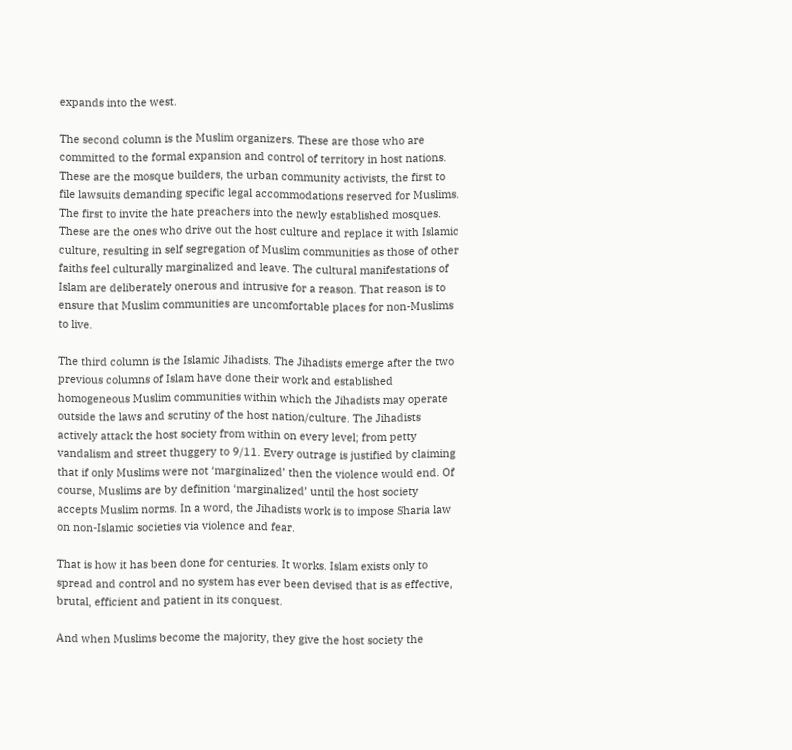expands into the west.

The second column is the Muslim organizers. These are those who are committed to the formal expansion and control of territory in host nations. These are the mosque builders, the urban community activists, the first to file lawsuits demanding specific legal accommodations reserved for Muslims. The first to invite the hate preachers into the newly established mosques. These are the ones who drive out the host culture and replace it with Islamic culture, resulting in self segregation of Muslim communities as those of other faiths feel culturally marginalized and leave. The cultural manifestations of Islam are deliberately onerous and intrusive for a reason. That reason is to ensure that Muslim communities are uncomfortable places for non-Muslims to live.

The third column is the Islamic Jihadists. The Jihadists emerge after the two previous columns of Islam have done their work and established homogeneous Muslim communities within which the Jihadists may operate outside the laws and scrutiny of the host nation/culture. The Jihadists actively attack the host society from within on every level; from petty vandalism and street thuggery to 9/11. Every outrage is justified by claiming that if only Muslims were not ‘marginalized’ then the violence would end. Of course, Muslims are by definition ‘marginalized’ until the host society accepts Muslim norms. In a word, the Jihadists work is to impose Sharia law on non-Islamic societies via violence and fear.

That is how it has been done for centuries. It works. Islam exists only to spread and control and no system has ever been devised that is as effective, brutal, efficient and patient in its conquest.

And when Muslims become the majority, they give the host society the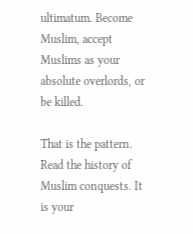ultimatum. Become Muslim, accept Muslims as your absolute overlords, or be killed.

That is the pattern. Read the history of Muslim conquests. It is your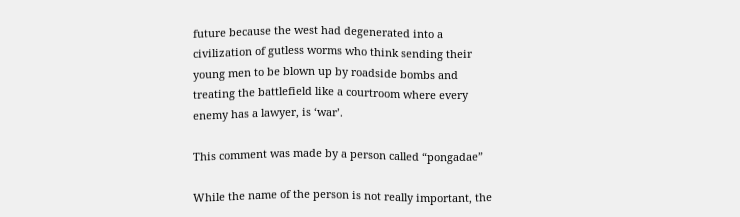future because the west had degenerated into a civilization of gutless worms who think sending their young men to be blown up by roadside bombs and treating the battlefield like a courtroom where every enemy has a lawyer, is ‘war’.

This comment was made by a person called “pongadae”

While the name of the person is not really important, the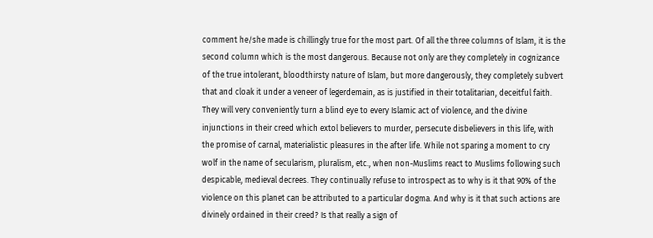comment he/she made is chillingly true for the most part. Of all the three columns of Islam, it is the second column which is the most dangerous. Because not only are they completely in cognizance of the true intolerant, bloodthirsty nature of Islam, but more dangerously, they completely subvert that and cloak it under a veneer of legerdemain, as is justified in their totalitarian, deceitful faith. They will very conveniently turn a blind eye to every Islamic act of violence, and the divine injunctions in their creed which extol believers to murder, persecute disbelievers in this life, with the promise of carnal, materialistic pleasures in the after life. While not sparing a moment to cry wolf in the name of secularism, pluralism, etc., when non-Muslims react to Muslims following such despicable, medieval decrees. They continually refuse to introspect as to why is it that 90% of the violence on this planet can be attributed to a particular dogma. And why is it that such actions are divinely ordained in their creed? Is that really a sign of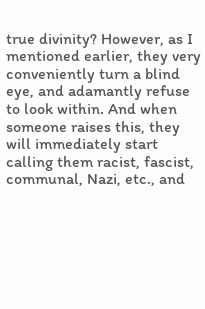true divinity? However, as I mentioned earlier, they very conveniently turn a blind eye, and adamantly refuse to look within. And when someone raises this, they will immediately start calling them racist, fascist, communal, Nazi, etc., and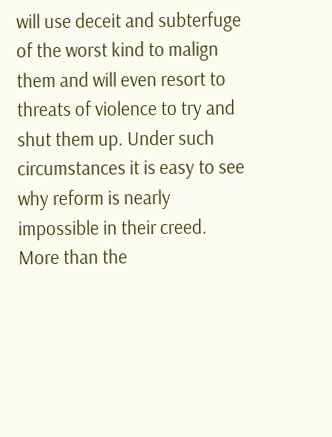will use deceit and subterfuge of the worst kind to malign them and will even resort to threats of violence to try and shut them up. Under such circumstances it is easy to see why reform is nearly impossible in their creed. More than the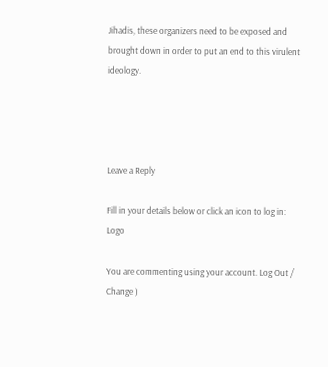Jihadis, these organizers need to be exposed and brought down in order to put an end to this virulent ideology.




Leave a Reply

Fill in your details below or click an icon to log in: Logo

You are commenting using your account. Log Out /  Change )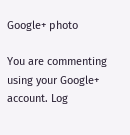Google+ photo

You are commenting using your Google+ account. Log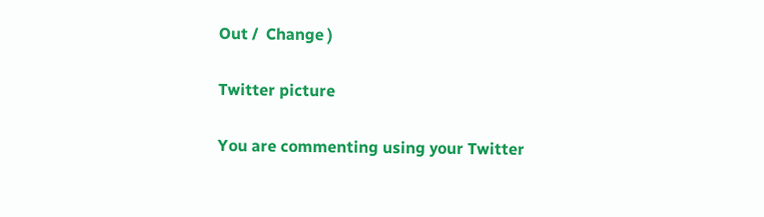Out /  Change )

Twitter picture

You are commenting using your Twitter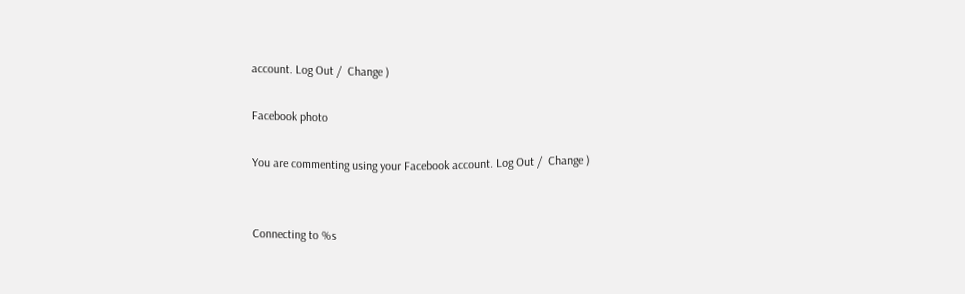account. Log Out /  Change )

Facebook photo

You are commenting using your Facebook account. Log Out /  Change )


Connecting to %s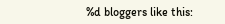%d bloggers like this: